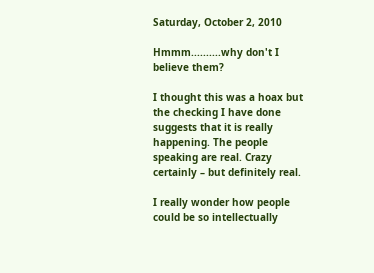Saturday, October 2, 2010

Hmmm..........why don't I believe them?

I thought this was a hoax but the checking I have done suggests that it is really happening. The people speaking are real. Crazy certainly – but definitely real.

I really wonder how people could be so intellectually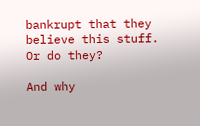bankrupt that they believe this stuff.  Or do they?

And why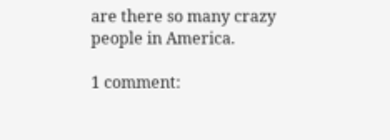are there so many crazy people in America.

1 comment: